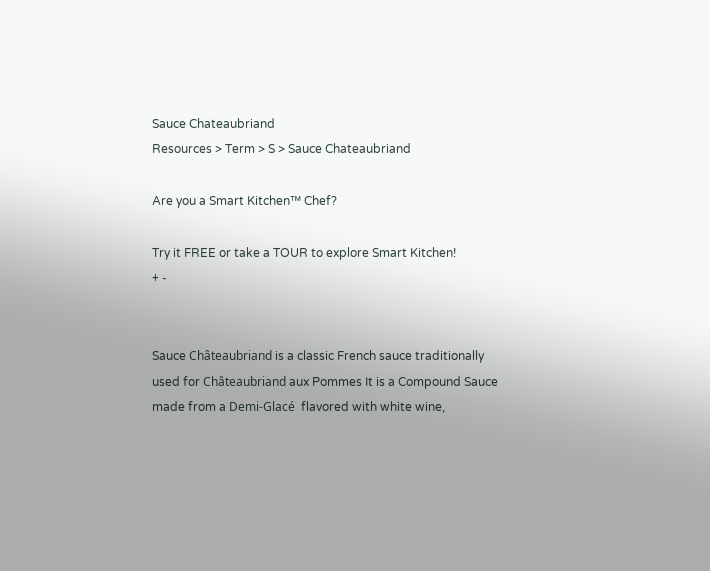Sauce Chateaubriand
Resources > Term > S > Sauce Chateaubriand

Are you a Smart Kitchen™ Chef?

Try it FREE or take a TOUR to explore Smart Kitchen!
+ -


Sauce Châteaubriand is a classic French sauce traditionally used for Châteaubriand aux Pommes It is a Compound Sauce made from a Demi-Glacé  flavored with white wine,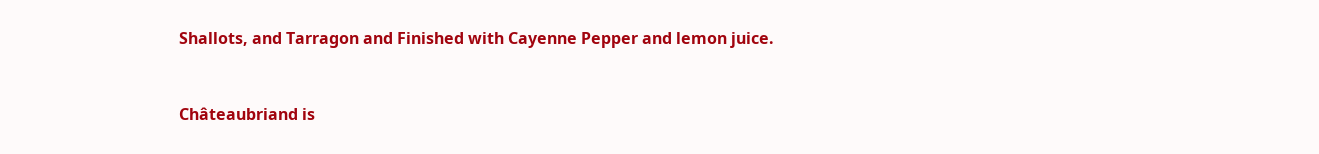Shallots, and Tarragon and Finished with Cayenne Pepper and lemon juice.


Châteaubriand is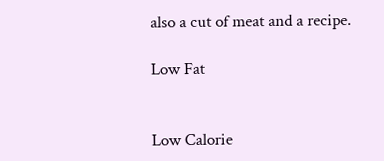also a cut of meat and a recipe.

Low Fat


Low Calorie